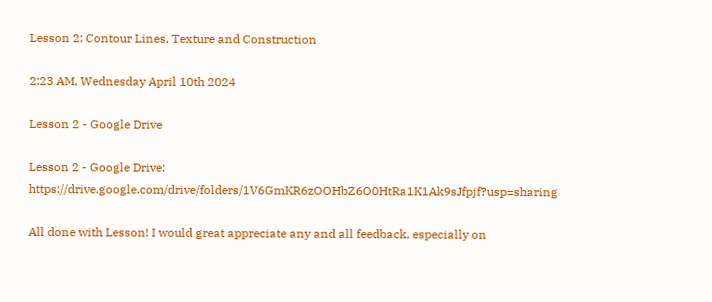Lesson 2: Contour Lines, Texture and Construction

2:23 AM, Wednesday April 10th 2024

Lesson 2 - Google Drive

Lesson 2 - Google Drive: https://drive.google.com/drive/folders/1V6GmKR6zOOHbZ6O0HtRa1K1Ak9sJfpjf?usp=sharing

All done with Lesson! I would great appreciate any and all feedback, especially on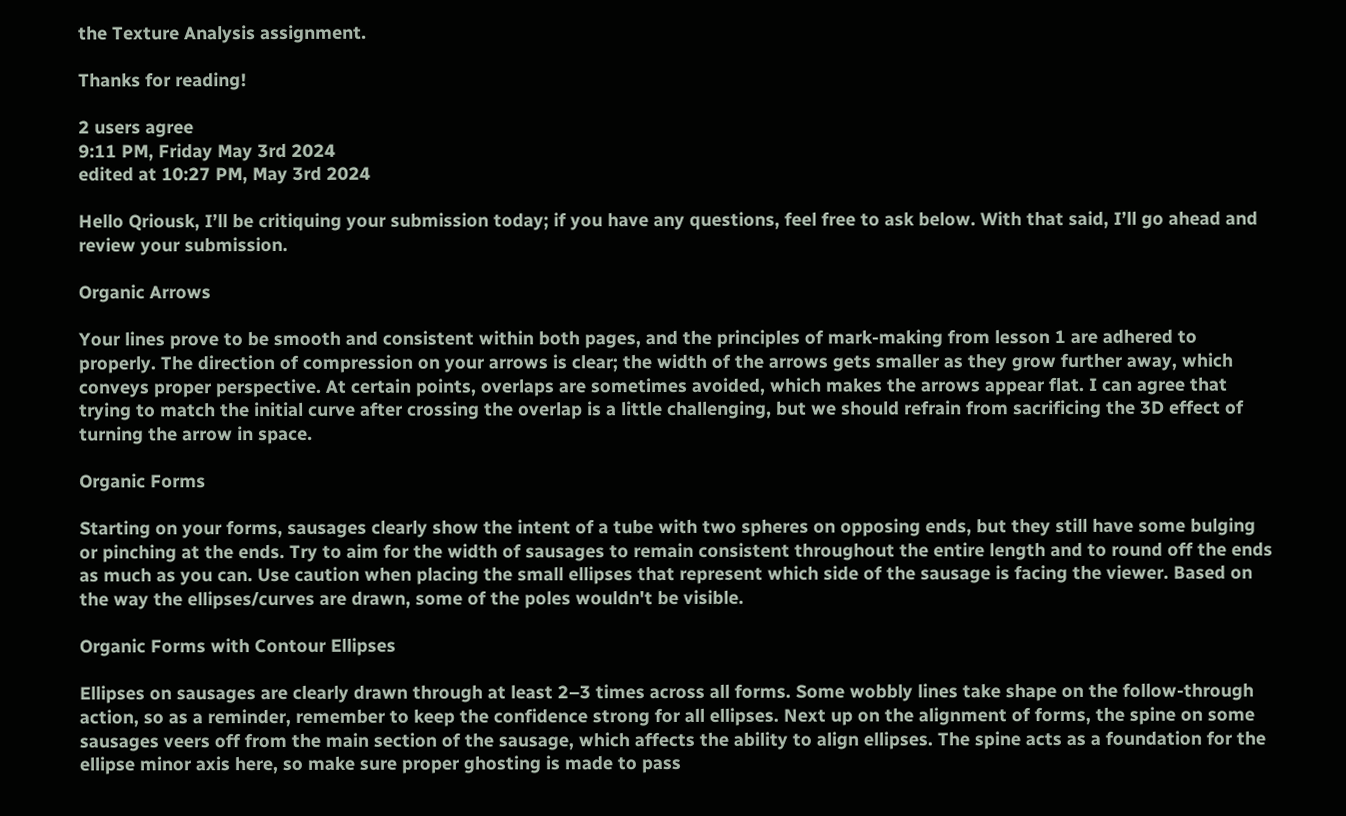the Texture Analysis assignment.

Thanks for reading!

2 users agree
9:11 PM, Friday May 3rd 2024
edited at 10:27 PM, May 3rd 2024

Hello Qriousk, I’ll be critiquing your submission today; if you have any questions, feel free to ask below. With that said, I’ll go ahead and review your submission.

Organic Arrows

Your lines prove to be smooth and consistent within both pages, and the principles of mark-making from lesson 1 are adhered to properly. The direction of compression on your arrows is clear; the width of the arrows gets smaller as they grow further away, which conveys proper perspective. At certain points, overlaps are sometimes avoided, which makes the arrows appear flat. I can agree that trying to match the initial curve after crossing the overlap is a little challenging, but we should refrain from sacrificing the 3D effect of turning the arrow in space.

Organic Forms

Starting on your forms, sausages clearly show the intent of a tube with two spheres on opposing ends, but they still have some bulging or pinching at the ends. Try to aim for the width of sausages to remain consistent throughout the entire length and to round off the ends as much as you can. Use caution when placing the small ellipses that represent which side of the sausage is facing the viewer. Based on the way the ellipses/curves are drawn, some of the poles wouldn't be visible.

Organic Forms with Contour Ellipses

Ellipses on sausages are clearly drawn through at least 2–3 times across all forms. Some wobbly lines take shape on the follow-through action, so as a reminder, remember to keep the confidence strong for all ellipses. Next up on the alignment of forms, the spine on some sausages veers off from the main section of the sausage, which affects the ability to align ellipses. The spine acts as a foundation for the ellipse minor axis here, so make sure proper ghosting is made to pass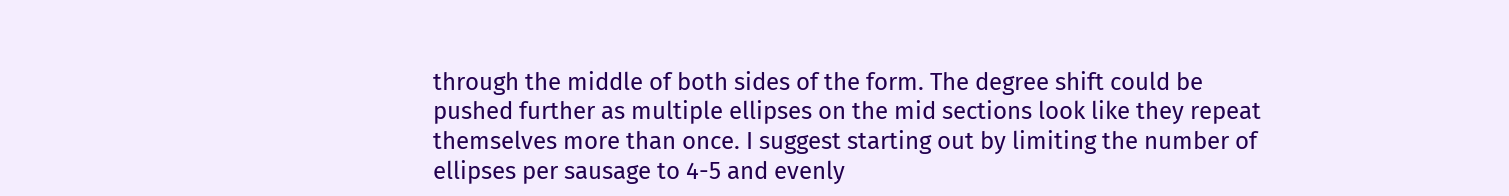through the middle of both sides of the form. The degree shift could be pushed further as multiple ellipses on the mid sections look like they repeat themselves more than once. I suggest starting out by limiting the number of ellipses per sausage to 4-5 and evenly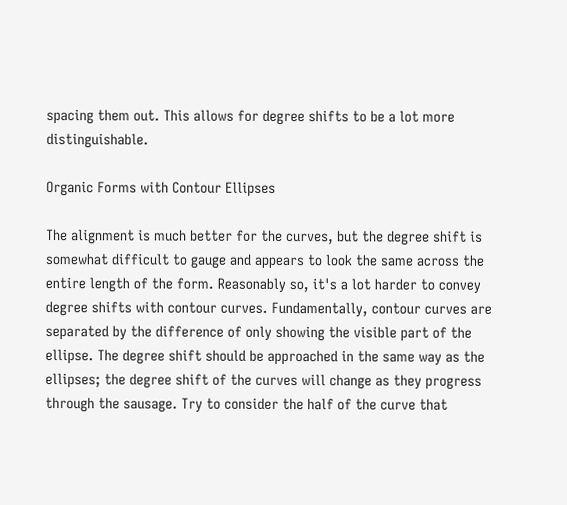spacing them out. This allows for degree shifts to be a lot more distinguishable.

Organic Forms with Contour Ellipses

The alignment is much better for the curves, but the degree shift is somewhat difficult to gauge and appears to look the same across the entire length of the form. Reasonably so, it's a lot harder to convey degree shifts with contour curves. Fundamentally, contour curves are separated by the difference of only showing the visible part of the ellipse. The degree shift should be approached in the same way as the ellipses; the degree shift of the curves will change as they progress through the sausage. Try to consider the half of the curve that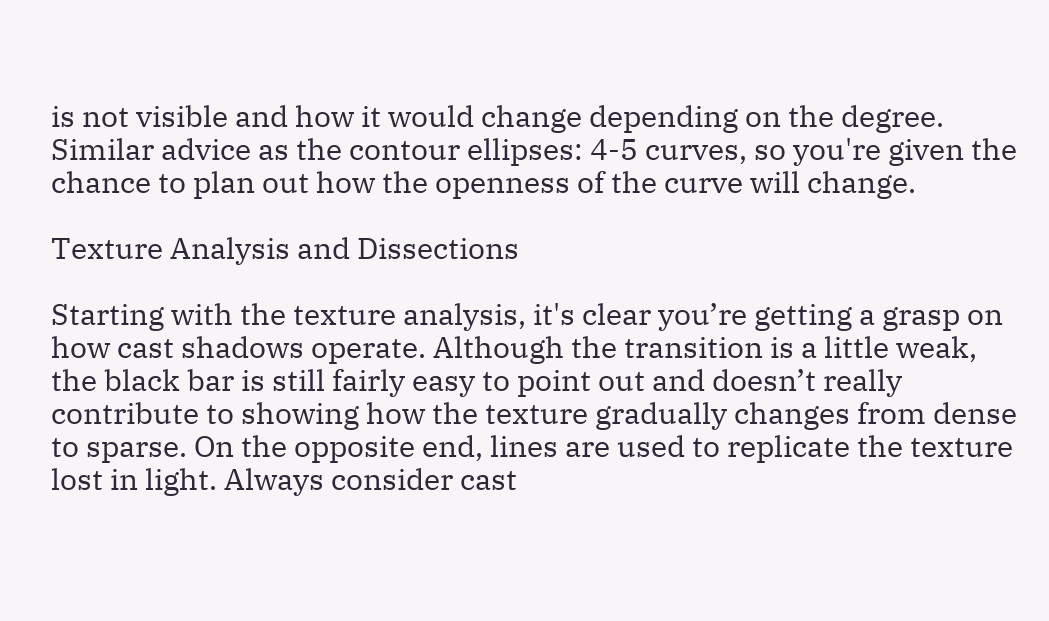is not visible and how it would change depending on the degree. Similar advice as the contour ellipses: 4-5 curves, so you're given the chance to plan out how the openness of the curve will change.

Texture Analysis and Dissections

Starting with the texture analysis, it's clear you’re getting a grasp on how cast shadows operate. Although the transition is a little weak, the black bar is still fairly easy to point out and doesn’t really contribute to showing how the texture gradually changes from dense to sparse. On the opposite end, lines are used to replicate the texture lost in light. Always consider cast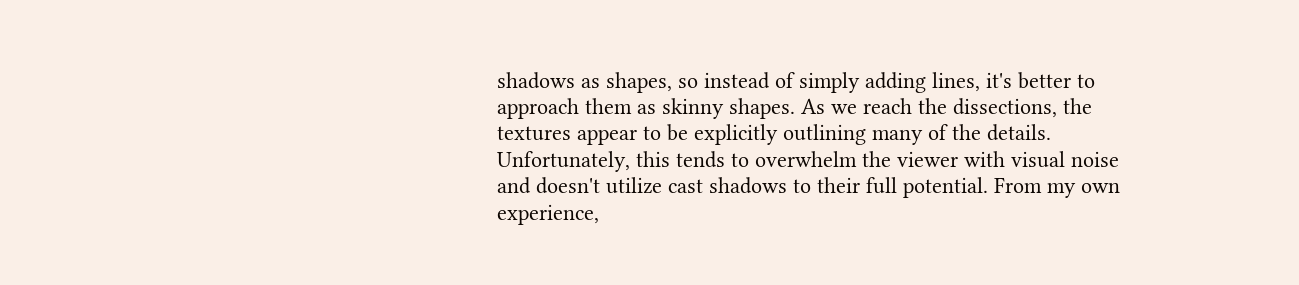shadows as shapes, so instead of simply adding lines, it's better to approach them as skinny shapes. As we reach the dissections, the textures appear to be explicitly outlining many of the details. Unfortunately, this tends to overwhelm the viewer with visual noise and doesn't utilize cast shadows to their full potential. From my own experience,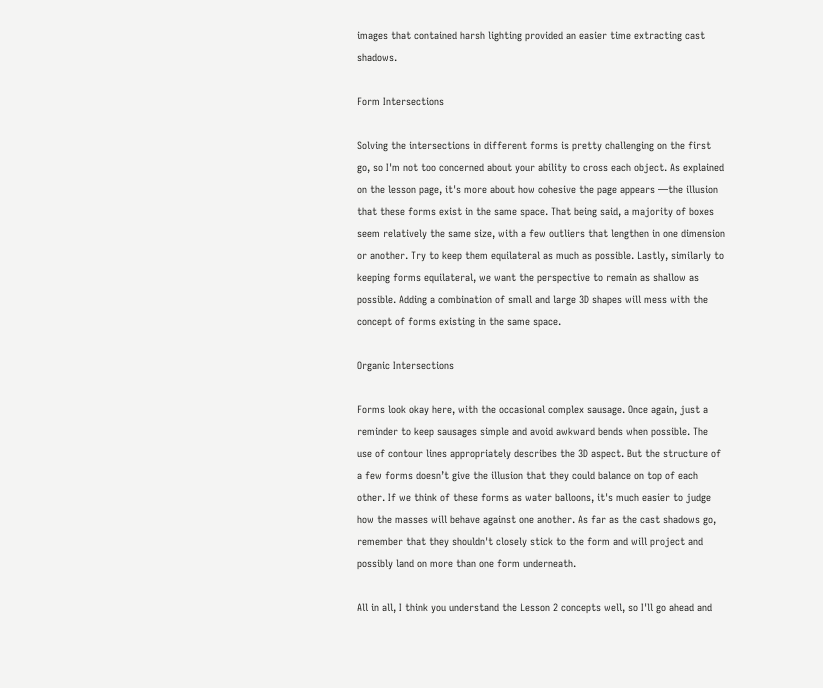images that contained harsh lighting provided an easier time extracting cast shadows.

Form Intersections

Solving the intersections in different forms is pretty challenging on the first go, so I'm not too concerned about your ability to cross each object. As explained on the lesson page, it's more about how cohesive the page appears —the illusion that these forms exist in the same space. That being said, a majority of boxes seem relatively the same size, with a few outliers that lengthen in one dimension or another. Try to keep them equilateral as much as possible. Lastly, similarly to keeping forms equilateral, we want the perspective to remain as shallow as possible. Adding a combination of small and large 3D shapes will mess with the concept of forms existing in the same space.

Organic Intersections

Forms look okay here, with the occasional complex sausage. Once again, just a reminder to keep sausages simple and avoid awkward bends when possible. The use of contour lines appropriately describes the 3D aspect. But the structure of a few forms doesn’t give the illusion that they could balance on top of each other. If we think of these forms as water balloons, it's much easier to judge how the masses will behave against one another. As far as the cast shadows go, remember that they shouldn't closely stick to the form and will project and possibly land on more than one form underneath.

All in all, I think you understand the Lesson 2 concepts well, so I'll go ahead and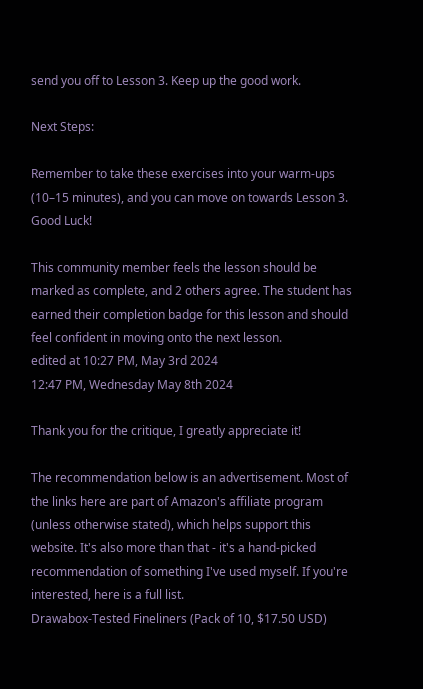send you off to Lesson 3. Keep up the good work.

Next Steps:

Remember to take these exercises into your warm-ups (10–15 minutes), and you can move on towards Lesson 3. Good Luck!

This community member feels the lesson should be marked as complete, and 2 others agree. The student has earned their completion badge for this lesson and should feel confident in moving onto the next lesson.
edited at 10:27 PM, May 3rd 2024
12:47 PM, Wednesday May 8th 2024

Thank you for the critique, I greatly appreciate it!

The recommendation below is an advertisement. Most of the links here are part of Amazon's affiliate program (unless otherwise stated), which helps support this website. It's also more than that - it's a hand-picked recommendation of something I've used myself. If you're interested, here is a full list.
Drawabox-Tested Fineliners (Pack of 10, $17.50 USD)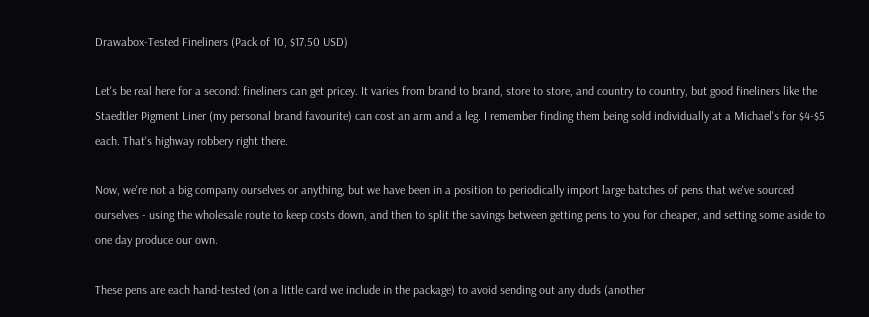Drawabox-Tested Fineliners (Pack of 10, $17.50 USD)

Let's be real here for a second: fineliners can get pricey. It varies from brand to brand, store to store, and country to country, but good fineliners like the Staedtler Pigment Liner (my personal brand favourite) can cost an arm and a leg. I remember finding them being sold individually at a Michael's for $4-$5 each. That's highway robbery right there.

Now, we're not a big company ourselves or anything, but we have been in a position to periodically import large batches of pens that we've sourced ourselves - using the wholesale route to keep costs down, and then to split the savings between getting pens to you for cheaper, and setting some aside to one day produce our own.

These pens are each hand-tested (on a little card we include in the package) to avoid sending out any duds (another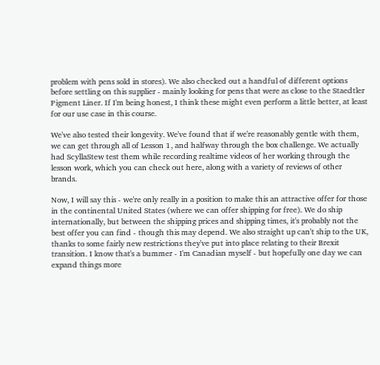problem with pens sold in stores). We also checked out a handful of different options before settling on this supplier - mainly looking for pens that were as close to the Staedtler Pigment Liner. If I'm being honest, I think these might even perform a little better, at least for our use case in this course.

We've also tested their longevity. We've found that if we're reasonably gentle with them, we can get through all of Lesson 1, and halfway through the box challenge. We actually had ScyllaStew test them while recording realtime videos of her working through the lesson work, which you can check out here, along with a variety of reviews of other brands.

Now, I will say this - we're only really in a position to make this an attractive offer for those in the continental United States (where we can offer shipping for free). We do ship internationally, but between the shipping prices and shipping times, it's probably not the best offer you can find - though this may depend. We also straight up can't ship to the UK, thanks to some fairly new restrictions they've put into place relating to their Brexit transition. I know that's a bummer - I'm Canadian myself - but hopefully one day we can expand things more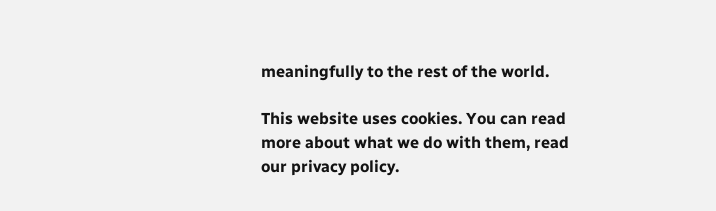meaningfully to the rest of the world.

This website uses cookies. You can read more about what we do with them, read our privacy policy.